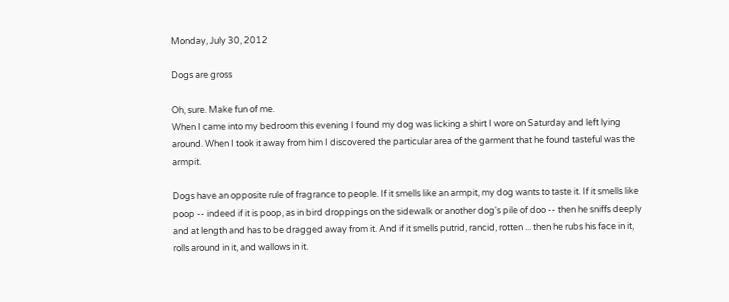Monday, July 30, 2012

Dogs are gross

Oh, sure. Make fun of me.
When I came into my bedroom this evening I found my dog was licking a shirt I wore on Saturday and left lying around. When I took it away from him I discovered the particular area of the garment that he found tasteful was the armpit.

Dogs have an opposite rule of fragrance to people. If it smells like an armpit, my dog wants to taste it. If it smells like poop -- indeed if it is poop, as in bird droppings on the sidewalk or another dog's pile of doo -- then he sniffs deeply and at length and has to be dragged away from it. And if it smells putrid, rancid, rotten ... then he rubs his face in it, rolls around in it, and wallows in it.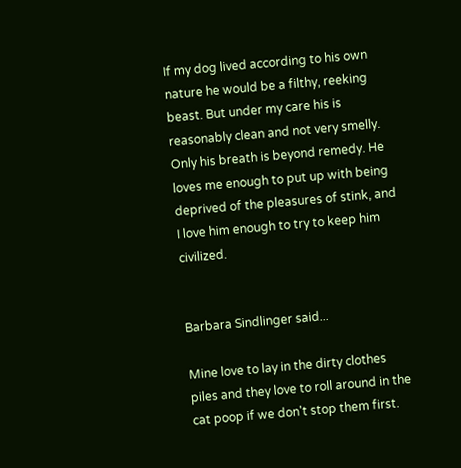If my dog lived according to his own nature he would be a filthy, reeking beast. But under my care his is reasonably clean and not very smelly. Only his breath is beyond remedy. He loves me enough to put up with being deprived of the pleasures of stink, and I love him enough to try to keep him civilized.


Barbara Sindlinger said...

Mine love to lay in the dirty clothes piles and they love to roll around in the cat poop if we don't stop them first.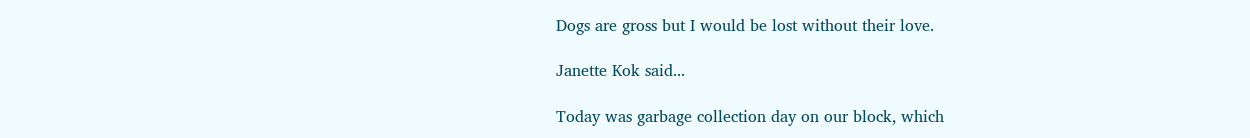Dogs are gross but I would be lost without their love.

Janette Kok said...

Today was garbage collection day on our block, which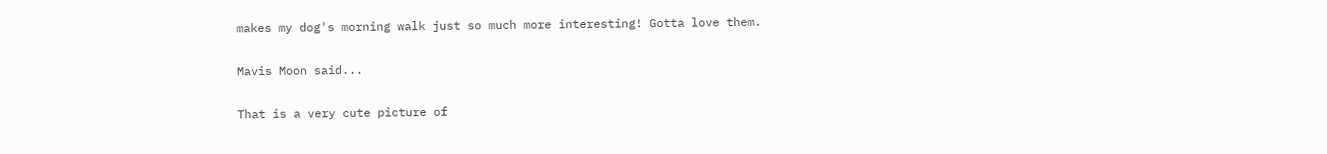makes my dog's morning walk just so much more interesting! Gotta love them.

Mavis Moon said...

That is a very cute picture of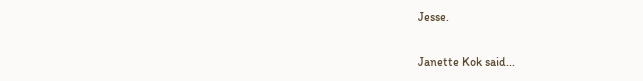Jesse.

Janette Kok said...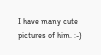I have many cute pictures of him. :-)